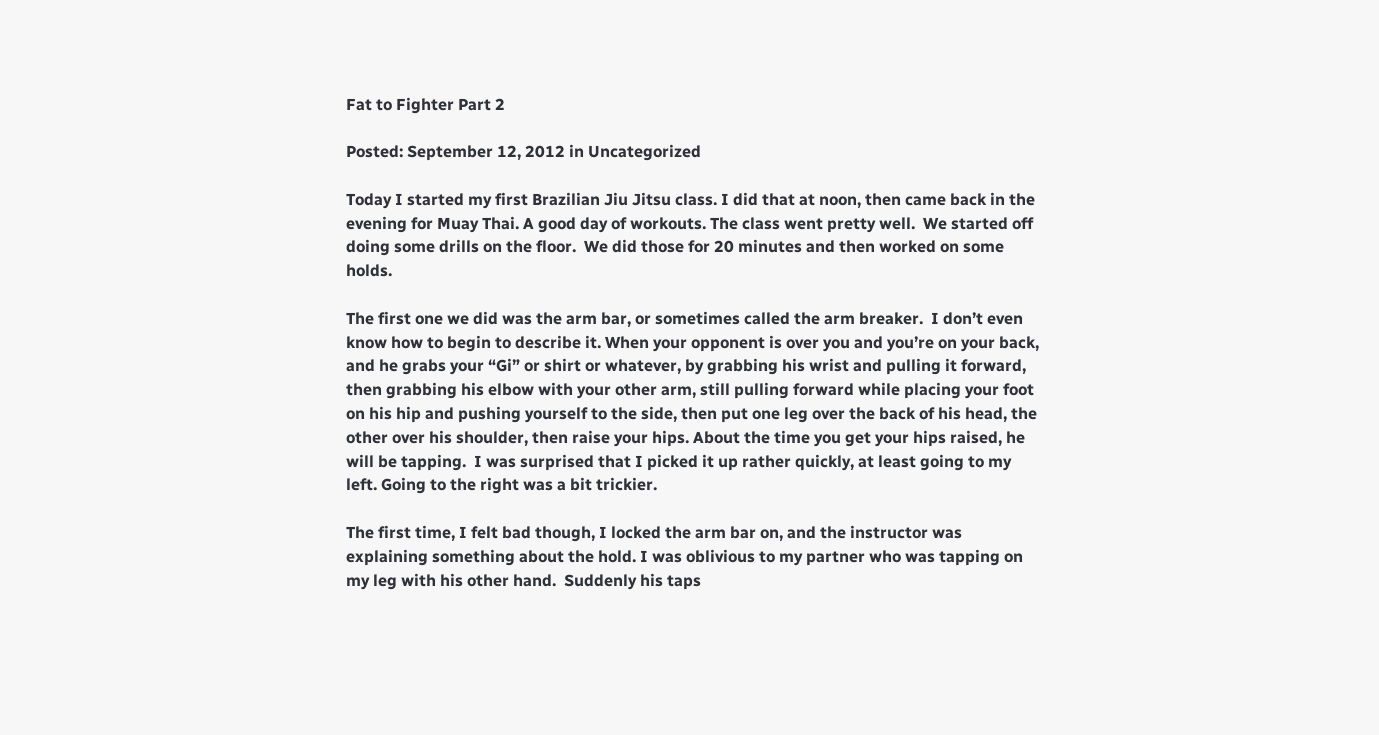Fat to Fighter Part 2

Posted: September 12, 2012 in Uncategorized

Today I started my first Brazilian Jiu Jitsu class. I did that at noon, then came back in the evening for Muay Thai. A good day of workouts. The class went pretty well.  We started off doing some drills on the floor.  We did those for 20 minutes and then worked on some holds.

The first one we did was the arm bar, or sometimes called the arm breaker.  I don’t even know how to begin to describe it. When your opponent is over you and you’re on your back, and he grabs your “Gi” or shirt or whatever, by grabbing his wrist and pulling it forward, then grabbing his elbow with your other arm, still pulling forward while placing your foot on his hip and pushing yourself to the side, then put one leg over the back of his head, the other over his shoulder, then raise your hips. About the time you get your hips raised, he will be tapping.  I was surprised that I picked it up rather quickly, at least going to my left. Going to the right was a bit trickier.

The first time, I felt bad though, I locked the arm bar on, and the instructor was explaining something about the hold. I was oblivious to my partner who was tapping on my leg with his other hand.  Suddenly his taps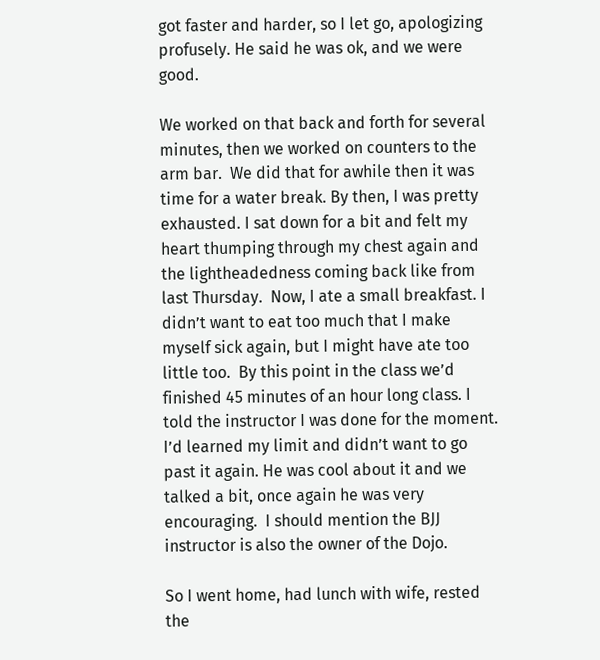got faster and harder, so I let go, apologizing profusely. He said he was ok, and we were good.

We worked on that back and forth for several minutes, then we worked on counters to the arm bar.  We did that for awhile then it was time for a water break. By then, I was pretty exhausted. I sat down for a bit and felt my heart thumping through my chest again and the lightheadedness coming back like from last Thursday.  Now, I ate a small breakfast. I didn’t want to eat too much that I make myself sick again, but I might have ate too little too.  By this point in the class we’d finished 45 minutes of an hour long class. I told the instructor I was done for the moment. I’d learned my limit and didn’t want to go past it again. He was cool about it and we talked a bit, once again he was very encouraging.  I should mention the BJJ instructor is also the owner of the Dojo.

So I went home, had lunch with wife, rested the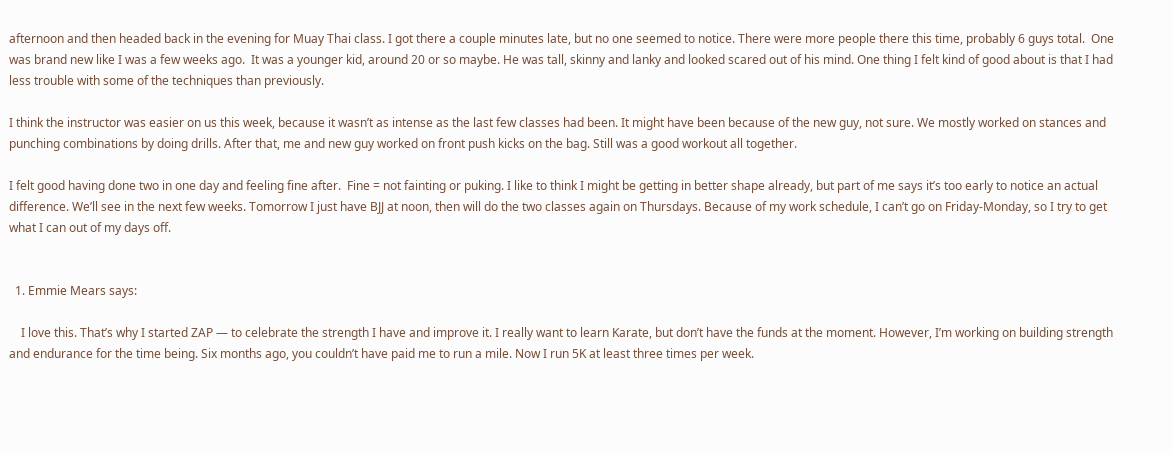afternoon and then headed back in the evening for Muay Thai class. I got there a couple minutes late, but no one seemed to notice. There were more people there this time, probably 6 guys total.  One was brand new like I was a few weeks ago.  It was a younger kid, around 20 or so maybe. He was tall, skinny and lanky and looked scared out of his mind. One thing I felt kind of good about is that I had less trouble with some of the techniques than previously.

I think the instructor was easier on us this week, because it wasn’t as intense as the last few classes had been. It might have been because of the new guy, not sure. We mostly worked on stances and punching combinations by doing drills. After that, me and new guy worked on front push kicks on the bag. Still was a good workout all together.

I felt good having done two in one day and feeling fine after.  Fine = not fainting or puking. I like to think I might be getting in better shape already, but part of me says it’s too early to notice an actual difference. We’ll see in the next few weeks. Tomorrow I just have BJJ at noon, then will do the two classes again on Thursdays. Because of my work schedule, I can’t go on Friday-Monday, so I try to get what I can out of my days off.


  1. Emmie Mears says:

    I love this. That’s why I started ZAP — to celebrate the strength I have and improve it. I really want to learn Karate, but don’t have the funds at the moment. However, I’m working on building strength and endurance for the time being. Six months ago, you couldn’t have paid me to run a mile. Now I run 5K at least three times per week.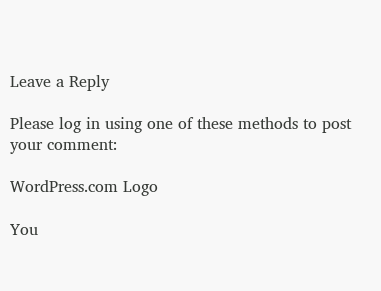Leave a Reply

Please log in using one of these methods to post your comment:

WordPress.com Logo

You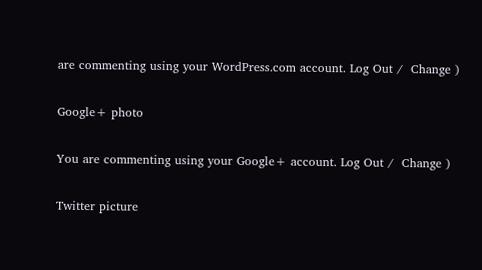are commenting using your WordPress.com account. Log Out /  Change )

Google+ photo

You are commenting using your Google+ account. Log Out /  Change )

Twitter picture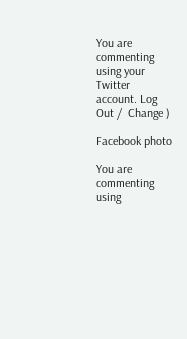You are commenting using your Twitter account. Log Out /  Change )

Facebook photo

You are commenting using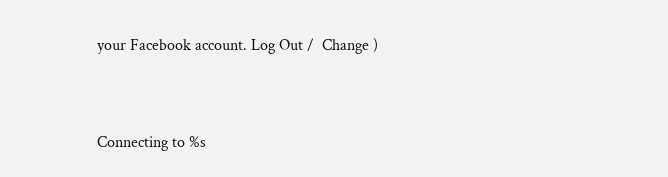your Facebook account. Log Out /  Change )


Connecting to %s